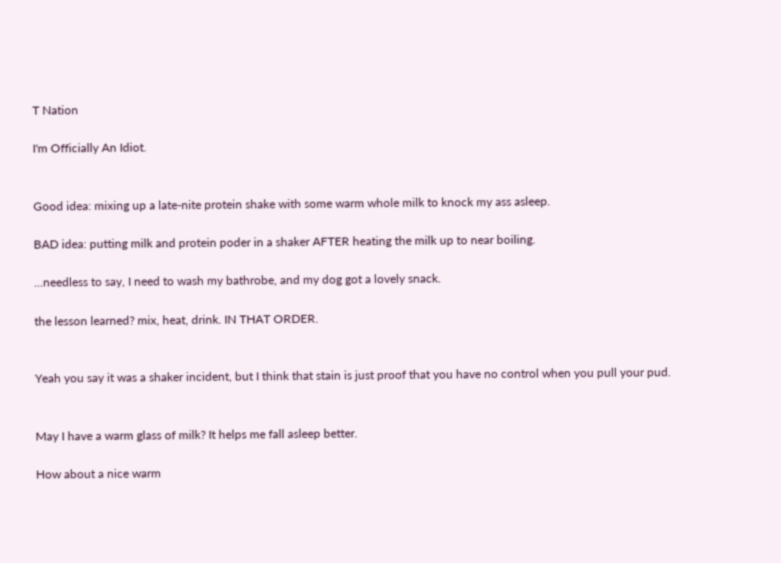T Nation

I'm Officially An Idiot.


Good idea: mixing up a late-nite protein shake with some warm whole milk to knock my ass asleep.

BAD idea: putting milk and protein poder in a shaker AFTER heating the milk up to near boiling.

...needless to say, I need to wash my bathrobe, and my dog got a lovely snack.

the lesson learned? mix, heat, drink. IN THAT ORDER.


Yeah you say it was a shaker incident, but I think that stain is just proof that you have no control when you pull your pud.


May I have a warm glass of milk? It helps me fall asleep better.

How about a nice warm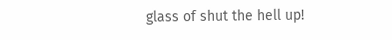glass of shut the hell up!